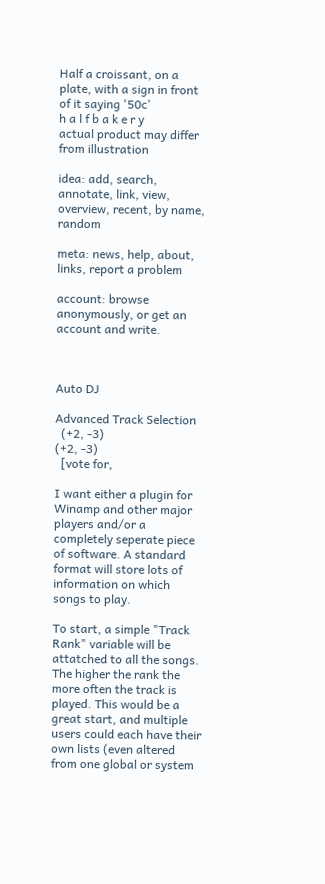Half a croissant, on a plate, with a sign in front of it saying '50c'
h a l f b a k e r y
actual product may differ from illustration

idea: add, search, annotate, link, view, overview, recent, by name, random

meta: news, help, about, links, report a problem

account: browse anonymously, or get an account and write.



Auto DJ

Advanced Track Selection
  (+2, -3)
(+2, -3)
  [vote for,

I want either a plugin for Winamp and other major players and/or a completely seperate piece of software. A standard format will store lots of information on which songs to play.

To start, a simple "Track Rank" variable will be attatched to all the songs. The higher the rank the more often the track is played. This would be a great start, and multiple users could each have their own lists (even altered from one global or system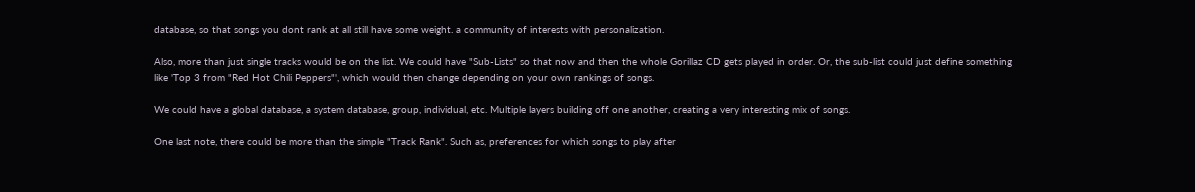database, so that songs you dont rank at all still have some weight. a community of interests with personalization.

Also, more than just single tracks would be on the list. We could have "Sub-Lists" so that now and then the whole Gorillaz CD gets played in order. Or, the sub-list could just define something like 'Top 3 from "Red Hot Chili Peppers"', which would then change depending on your own rankings of songs.

We could have a global database, a system database, group, individual, etc. Multiple layers building off one another, creating a very interesting mix of songs.

One last note, there could be more than the simple "Track Rank". Such as, preferences for which songs to play after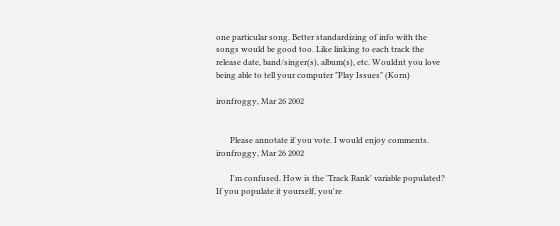one particular song. Better standardizing of info with the songs would be good too. Like linking to each track the release date, band/singer(s), album(s), etc. Wouldnt you love being able to tell your computer "Play Issues" (Korn)

ironfroggy, Mar 26 2002


       Please annotate if you vote. I would enjoy comments.
ironfroggy, Mar 26 2002

       I'm confused. How is the 'Track Rank' variable populated? If you populate it yourself, you're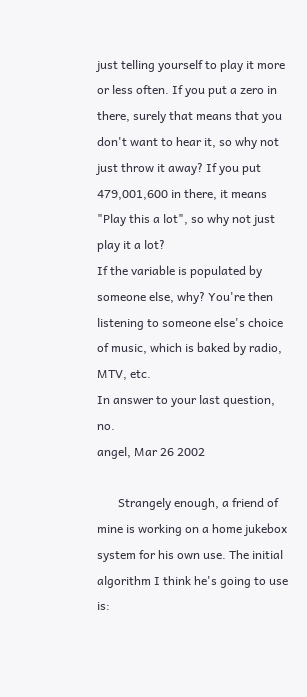just telling yourself to play it more or less often. If you put a zero in there, surely that means that you don't want to hear it, so why not just throw it away? If you put 479,001,600 in there, it means "Play this a lot", so why not just play it a lot?
If the variable is populated by someone else, why? You're then listening to someone else's choice of music, which is baked by radio, MTV, etc.
In answer to your last question, no.
angel, Mar 26 2002

       Strangely enough, a friend of mine is working on a home jukebox system for his own use. The initial algorithm I think he's going to use is: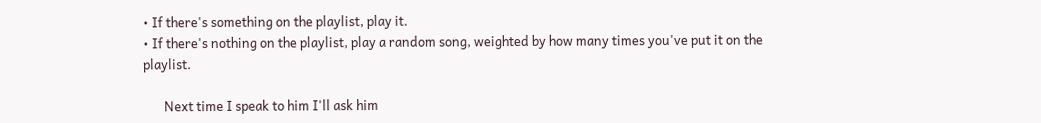• If there's something on the playlist, play it.
• If there's nothing on the playlist, play a random song, weighted by how many times you've put it on the playlist.

       Next time I speak to him I'll ask him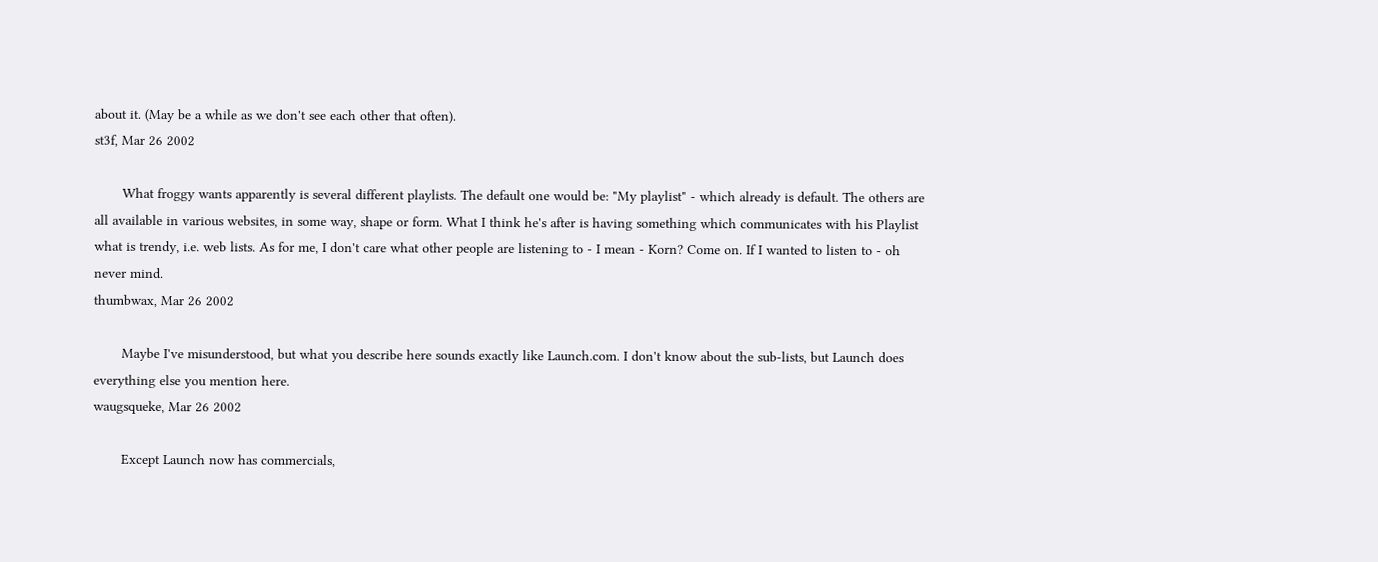about it. (May be a while as we don't see each other that often).
st3f, Mar 26 2002

       What froggy wants apparently is several different playlists. The default one would be: "My playlist" - which already is default. The others are all available in various websites, in some way, shape or form. What I think he's after is having something which communicates with his Playlist what is trendy, i.e. web lists. As for me, I don't care what other people are listening to - I mean - Korn? Come on. If I wanted to listen to - oh never mind.
thumbwax, Mar 26 2002

       Maybe I've misunderstood, but what you describe here sounds exactly like Launch.com. I don't know about the sub-lists, but Launch does everything else you mention here.
waugsqueke, Mar 26 2002

       Except Launch now has commercials,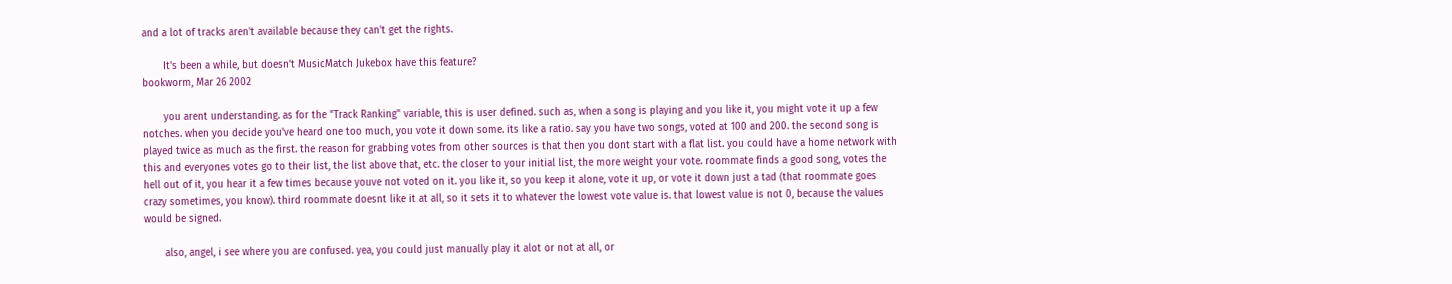and a lot of tracks aren't available because they can't get the rights.

       It's been a while, but doesn't MusicMatch Jukebox have this feature?
bookworm, Mar 26 2002

       you arent understanding. as for the "Track Ranking" variable, this is user defined. such as, when a song is playing and you like it, you might vote it up a few notches. when you decide you've heard one too much, you vote it down some. its like a ratio. say you have two songs, voted at 100 and 200. the second song is played twice as much as the first. the reason for grabbing votes from other sources is that then you dont start with a flat list. you could have a home network with this and everyones votes go to their list, the list above that, etc. the closer to your initial list, the more weight your vote. roommate finds a good song, votes the hell out of it, you hear it a few times because youve not voted on it. you like it, so you keep it alone, vote it up, or vote it down just a tad (that roommate goes crazy sometimes, you know). third roommate doesnt like it at all, so it sets it to whatever the lowest vote value is. that lowest value is not 0, because the values would be signed.

       also, angel, i see where you are confused. yea, you could just manually play it alot or not at all, or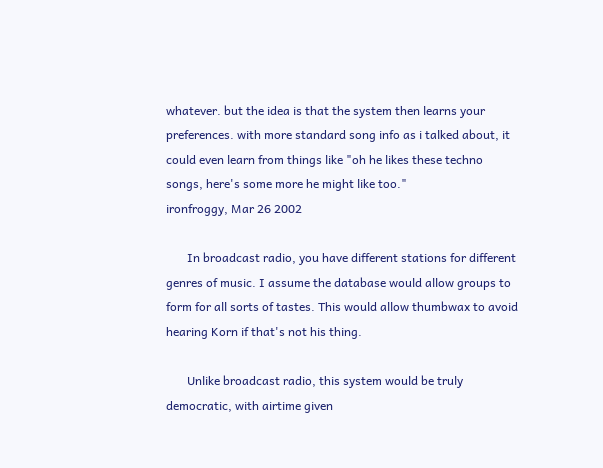whatever. but the idea is that the system then learns your preferences. with more standard song info as i talked about, it could even learn from things like "oh he likes these techno songs, here's some more he might like too."
ironfroggy, Mar 26 2002

       In broadcast radio, you have different stations for different genres of music. I assume the database would allow groups to form for all sorts of tastes. This would allow thumbwax to avoid hearing Korn if that's not his thing.

       Unlike broadcast radio, this system would be truly democratic, with airtime given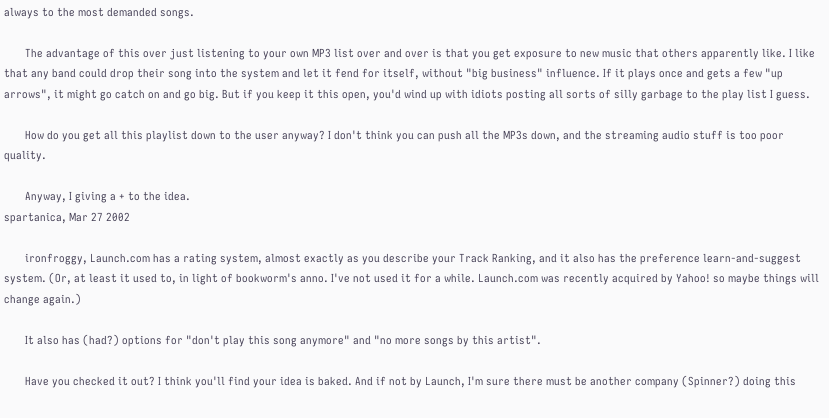always to the most demanded songs.

       The advantage of this over just listening to your own MP3 list over and over is that you get exposure to new music that others apparently like. I like that any band could drop their song into the system and let it fend for itself, without "big business" influence. If it plays once and gets a few "up arrows", it might go catch on and go big. But if you keep it this open, you'd wind up with idiots posting all sorts of silly garbage to the play list I guess.

       How do you get all this playlist down to the user anyway? I don't think you can push all the MP3s down, and the streaming audio stuff is too poor quality.

       Anyway, I giving a + to the idea.
spartanica, Mar 27 2002

       ironfroggy, Launch.com has a rating system, almost exactly as you describe your Track Ranking, and it also has the preference learn-and-suggest system. (Or, at least it used to, in light of bookworm's anno. I've not used it for a while. Launch.com was recently acquired by Yahoo! so maybe things will change again.)

       It also has (had?) options for "don't play this song anymore" and "no more songs by this artist".

       Have you checked it out? I think you'll find your idea is baked. And if not by Launch, I'm sure there must be another company (Spinner?) doing this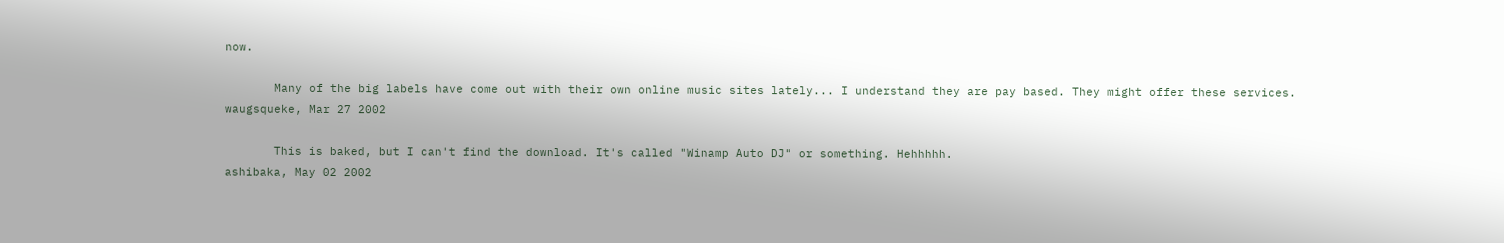now.

       Many of the big labels have come out with their own online music sites lately... I understand they are pay based. They might offer these services.
waugsqueke, Mar 27 2002

       This is baked, but I can't find the download. It's called "Winamp Auto DJ" or something. Hehhhhh.
ashibaka, May 02 2002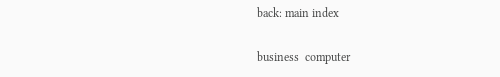back: main index

business  computer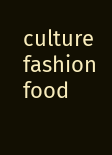culture  fashion  food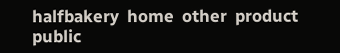halfbakery  home  other  product  public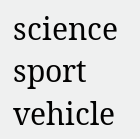science  sport  vehicle